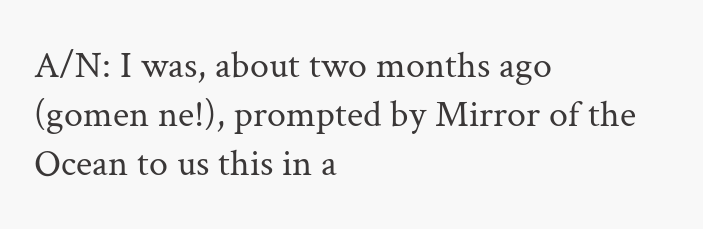A/N: I was, about two months ago (gomen ne!), prompted by Mirror of the Ocean to us this in a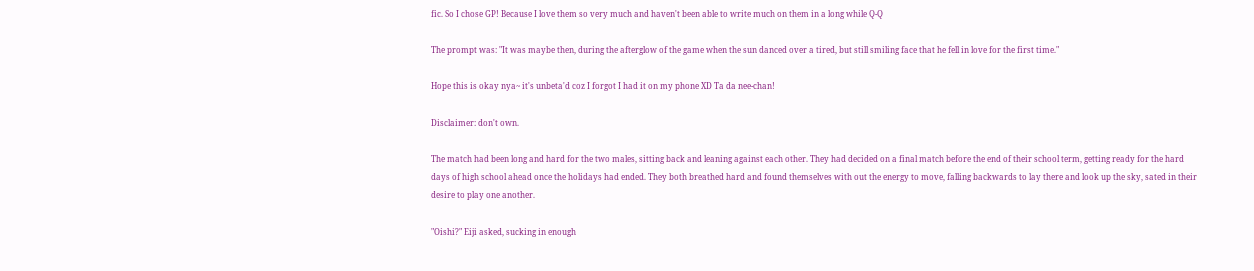fic. So I chose GP! Because I love them so very much and haven't been able to write much on them in a long while Q-Q

The prompt was: "It was maybe then, during the afterglow of the game when the sun danced over a tired, but still smiling face that he fell in love for the first time."

Hope this is okay nya~ it's unbeta'd coz I forgot I had it on my phone XD Ta da nee-chan!

Disclaimer: don't own.

The match had been long and hard for the two males, sitting back and leaning against each other. They had decided on a final match before the end of their school term, getting ready for the hard days of high school ahead once the holidays had ended. They both breathed hard and found themselves with out the energy to move, falling backwards to lay there and look up the sky, sated in their desire to play one another.

"Oishi?" Eiji asked, sucking in enough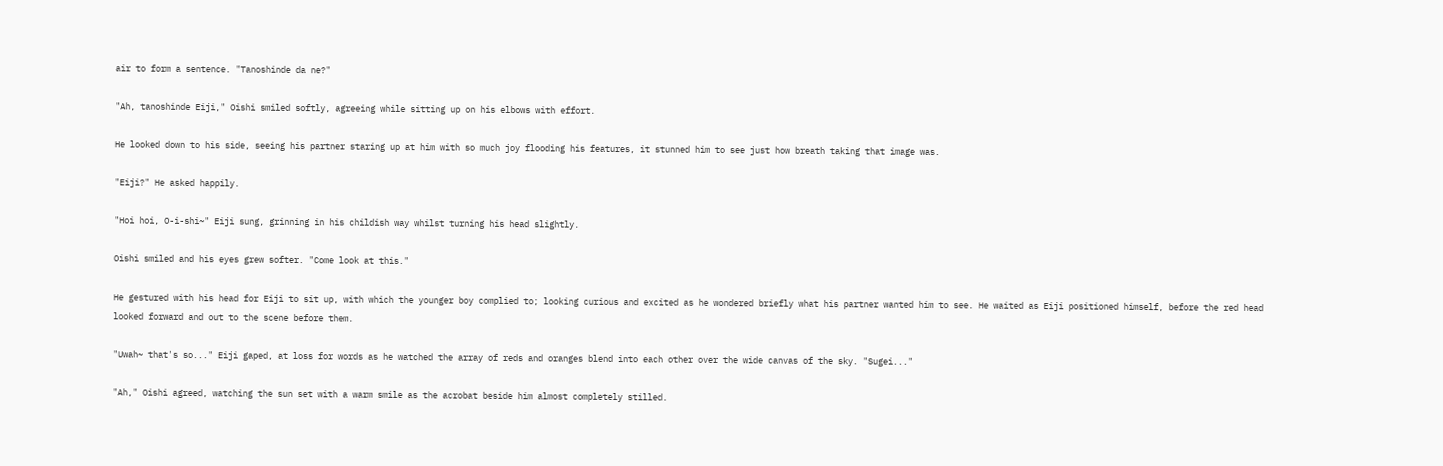air to form a sentence. "Tanoshinde da ne?"

"Ah, tanoshinde Eiji," Oishi smiled softly, agreeing while sitting up on his elbows with effort.

He looked down to his side, seeing his partner staring up at him with so much joy flooding his features, it stunned him to see just how breath taking that image was.

"Eiji?" He asked happily.

"Hoi hoi, O-i-shi~" Eiji sung, grinning in his childish way whilst turning his head slightly.

Oishi smiled and his eyes grew softer. "Come look at this."

He gestured with his head for Eiji to sit up, with which the younger boy complied to; looking curious and excited as he wondered briefly what his partner wanted him to see. He waited as Eiji positioned himself, before the red head looked forward and out to the scene before them.

"Uwah~ that's so..." Eiji gaped, at loss for words as he watched the array of reds and oranges blend into each other over the wide canvas of the sky. "Sugei..."

"Ah," Oishi agreed, watching the sun set with a warm smile as the acrobat beside him almost completely stilled.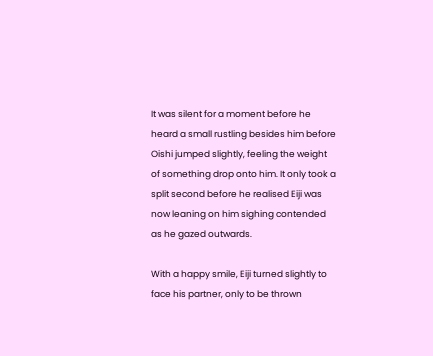It was silent for a moment before he heard a small rustling besides him before Oishi jumped slightly, feeling the weight of something drop onto him. It only took a split second before he realised Eiji was now leaning on him sighing contended as he gazed outwards.

With a happy smile, Eiji turned slightly to face his partner, only to be thrown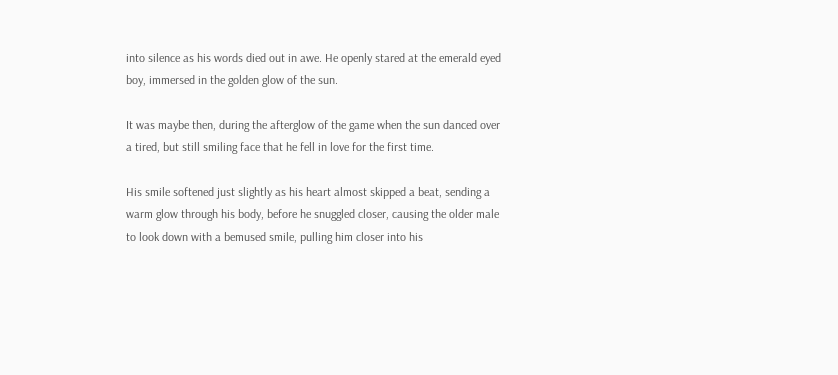into silence as his words died out in awe. He openly stared at the emerald eyed boy, immersed in the golden glow of the sun.

It was maybe then, during the afterglow of the game when the sun danced over a tired, but still smiling face that he fell in love for the first time.

His smile softened just slightly as his heart almost skipped a beat, sending a warm glow through his body, before he snuggled closer, causing the older male to look down with a bemused smile, pulling him closer into his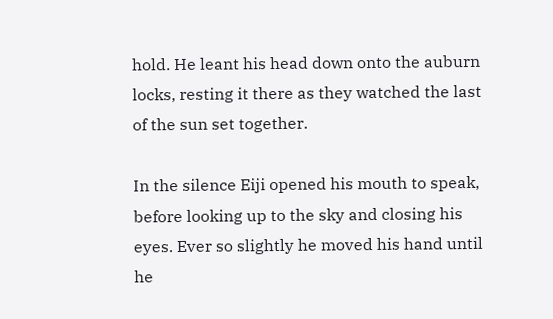hold. He leant his head down onto the auburn locks, resting it there as they watched the last of the sun set together.

In the silence Eiji opened his mouth to speak, before looking up to the sky and closing his eyes. Ever so slightly he moved his hand until he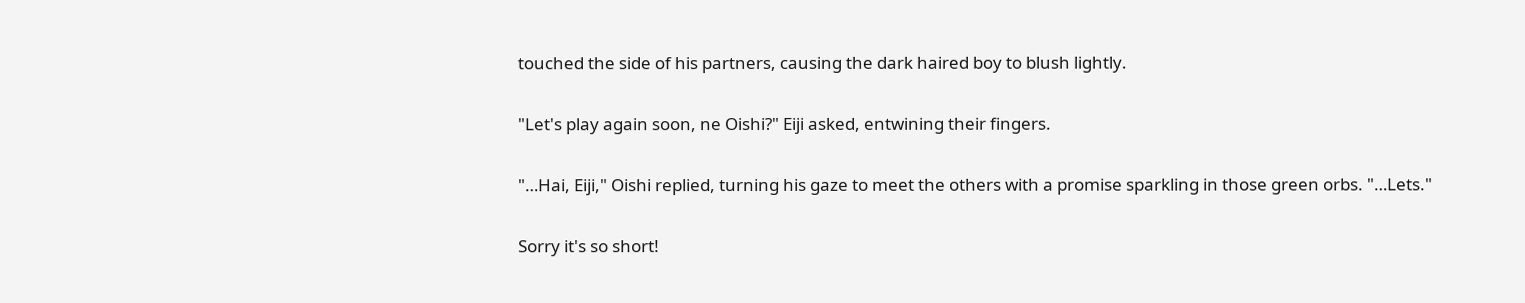touched the side of his partners, causing the dark haired boy to blush lightly.

"Let's play again soon, ne Oishi?" Eiji asked, entwining their fingers.

"…Hai, Eiji," Oishi replied, turning his gaze to meet the others with a promise sparkling in those green orbs. "…Lets."

Sorry it's so short!